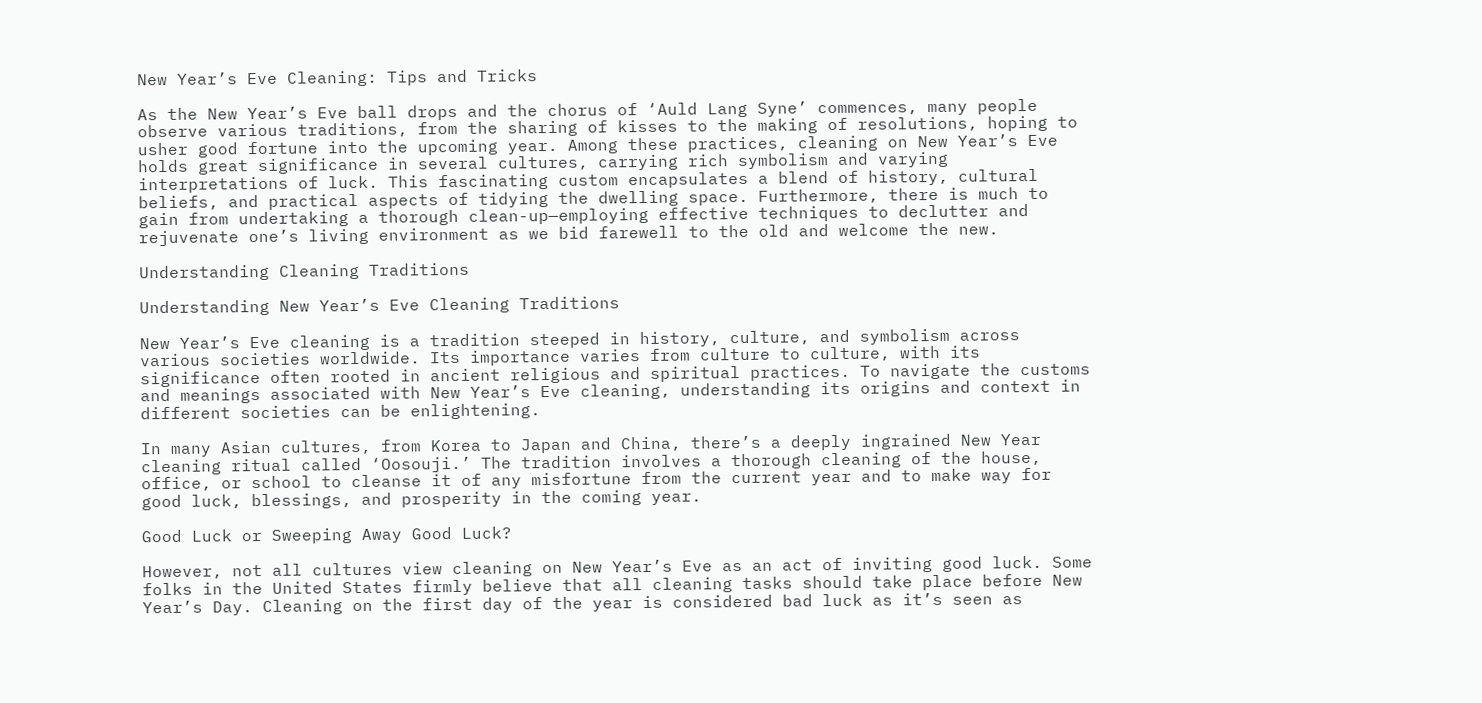New Year’s Eve Cleaning: Tips and Tricks

As the New Year’s Eve ball drops and the chorus of ‘Auld Lang Syne’ commences, many people observe various traditions, from the sharing of kisses to the making of resolutions, hoping to usher good fortune into the upcoming year. Among these practices, cleaning on New Year’s Eve holds great significance in several cultures, carrying rich symbolism and varying interpretations of luck. This fascinating custom encapsulates a blend of history, cultural beliefs, and practical aspects of tidying the dwelling space. Furthermore, there is much to gain from undertaking a thorough clean-up—employing effective techniques to declutter and rejuvenate one’s living environment as we bid farewell to the old and welcome the new.

Understanding Cleaning Traditions

Understanding New Year’s Eve Cleaning Traditions

New Year’s Eve cleaning is a tradition steeped in history, culture, and symbolism across various societies worldwide. Its importance varies from culture to culture, with its significance often rooted in ancient religious and spiritual practices. To navigate the customs and meanings associated with New Year’s Eve cleaning, understanding its origins and context in different societies can be enlightening.

In many Asian cultures, from Korea to Japan and China, there’s a deeply ingrained New Year cleaning ritual called ‘Oosouji.’ The tradition involves a thorough cleaning of the house, office, or school to cleanse it of any misfortune from the current year and to make way for good luck, blessings, and prosperity in the coming year.

Good Luck or Sweeping Away Good Luck?

However, not all cultures view cleaning on New Year’s Eve as an act of inviting good luck. Some folks in the United States firmly believe that all cleaning tasks should take place before New Year’s Day. Cleaning on the first day of the year is considered bad luck as it’s seen as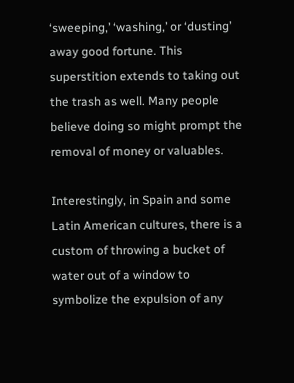‘sweeping,’ ‘washing,’ or ‘dusting’ away good fortune. This superstition extends to taking out the trash as well. Many people believe doing so might prompt the removal of money or valuables.

Interestingly, in Spain and some Latin American cultures, there is a custom of throwing a bucket of water out of a window to symbolize the expulsion of any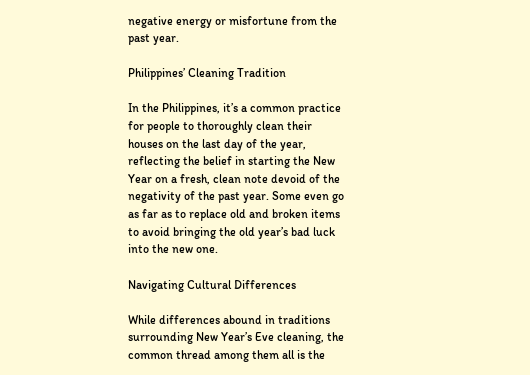negative energy or misfortune from the past year.

Philippines’ Cleaning Tradition

In the Philippines, it’s a common practice for people to thoroughly clean their houses on the last day of the year, reflecting the belief in starting the New Year on a fresh, clean note devoid of the negativity of the past year. Some even go as far as to replace old and broken items to avoid bringing the old year’s bad luck into the new one.

Navigating Cultural Differences

While differences abound in traditions surrounding New Year’s Eve cleaning, the common thread among them all is the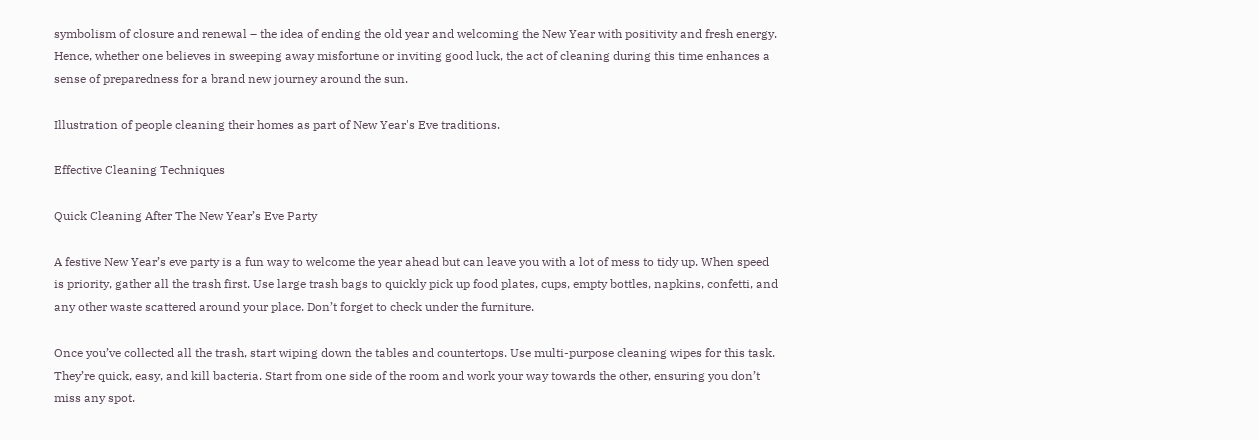symbolism of closure and renewal – the idea of ending the old year and welcoming the New Year with positivity and fresh energy. Hence, whether one believes in sweeping away misfortune or inviting good luck, the act of cleaning during this time enhances a sense of preparedness for a brand new journey around the sun.

Illustration of people cleaning their homes as part of New Year's Eve traditions.

Effective Cleaning Techniques

Quick Cleaning After The New Year’s Eve Party

A festive New Year’s eve party is a fun way to welcome the year ahead but can leave you with a lot of mess to tidy up. When speed is priority, gather all the trash first. Use large trash bags to quickly pick up food plates, cups, empty bottles, napkins, confetti, and any other waste scattered around your place. Don’t forget to check under the furniture.

Once you’ve collected all the trash, start wiping down the tables and countertops. Use multi-purpose cleaning wipes for this task. They’re quick, easy, and kill bacteria. Start from one side of the room and work your way towards the other, ensuring you don’t miss any spot.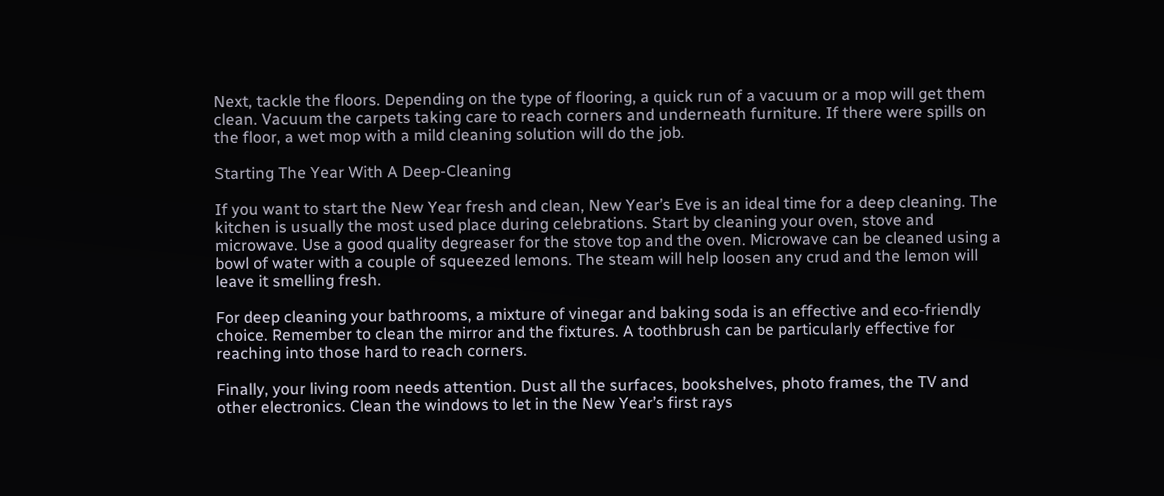Next, tackle the floors. Depending on the type of flooring, a quick run of a vacuum or a mop will get them clean. Vacuum the carpets taking care to reach corners and underneath furniture. If there were spills on the floor, a wet mop with a mild cleaning solution will do the job.

Starting The Year With A Deep-Cleaning

If you want to start the New Year fresh and clean, New Year’s Eve is an ideal time for a deep cleaning. The kitchen is usually the most used place during celebrations. Start by cleaning your oven, stove and microwave. Use a good quality degreaser for the stove top and the oven. Microwave can be cleaned using a bowl of water with a couple of squeezed lemons. The steam will help loosen any crud and the lemon will leave it smelling fresh.

For deep cleaning your bathrooms, a mixture of vinegar and baking soda is an effective and eco-friendly choice. Remember to clean the mirror and the fixtures. A toothbrush can be particularly effective for reaching into those hard to reach corners.

Finally, your living room needs attention. Dust all the surfaces, bookshelves, photo frames, the TV and other electronics. Clean the windows to let in the New Year’s first rays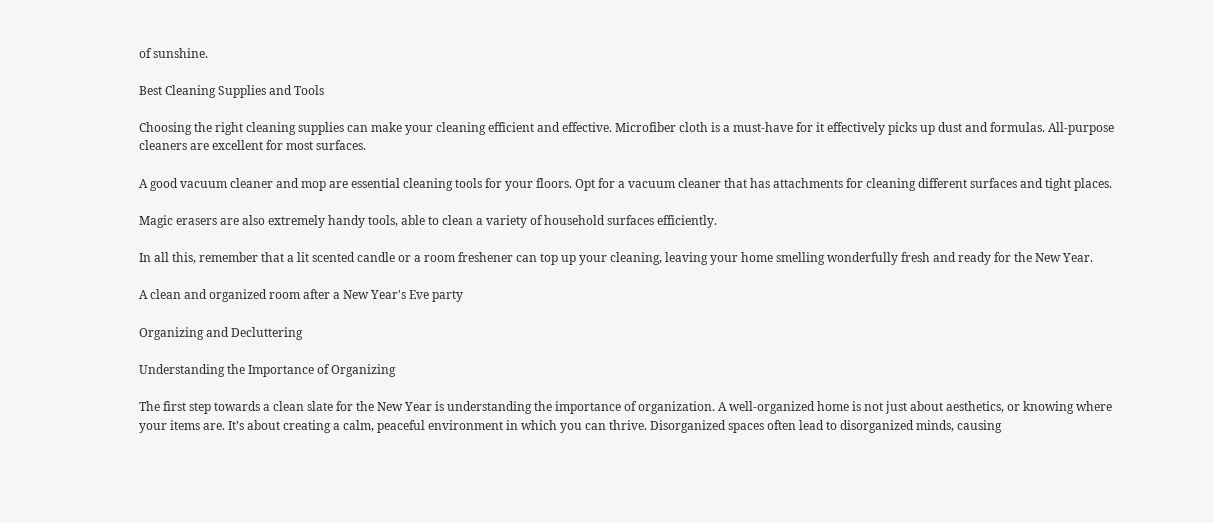of sunshine.

Best Cleaning Supplies and Tools

Choosing the right cleaning supplies can make your cleaning efficient and effective. Microfiber cloth is a must-have for it effectively picks up dust and formulas. All-purpose cleaners are excellent for most surfaces.

A good vacuum cleaner and mop are essential cleaning tools for your floors. Opt for a vacuum cleaner that has attachments for cleaning different surfaces and tight places.

Magic erasers are also extremely handy tools, able to clean a variety of household surfaces efficiently.

In all this, remember that a lit scented candle or a room freshener can top up your cleaning, leaving your home smelling wonderfully fresh and ready for the New Year.

A clean and organized room after a New Year's Eve party

Organizing and Decluttering

Understanding the Importance of Organizing

The first step towards a clean slate for the New Year is understanding the importance of organization. A well-organized home is not just about aesthetics, or knowing where your items are. It’s about creating a calm, peaceful environment in which you can thrive. Disorganized spaces often lead to disorganized minds, causing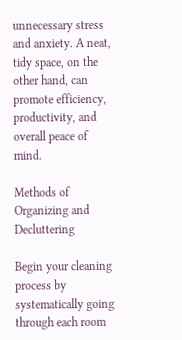unnecessary stress and anxiety. A neat, tidy space, on the other hand, can promote efficiency, productivity, and overall peace of mind.

Methods of Organizing and Decluttering

Begin your cleaning process by systematically going through each room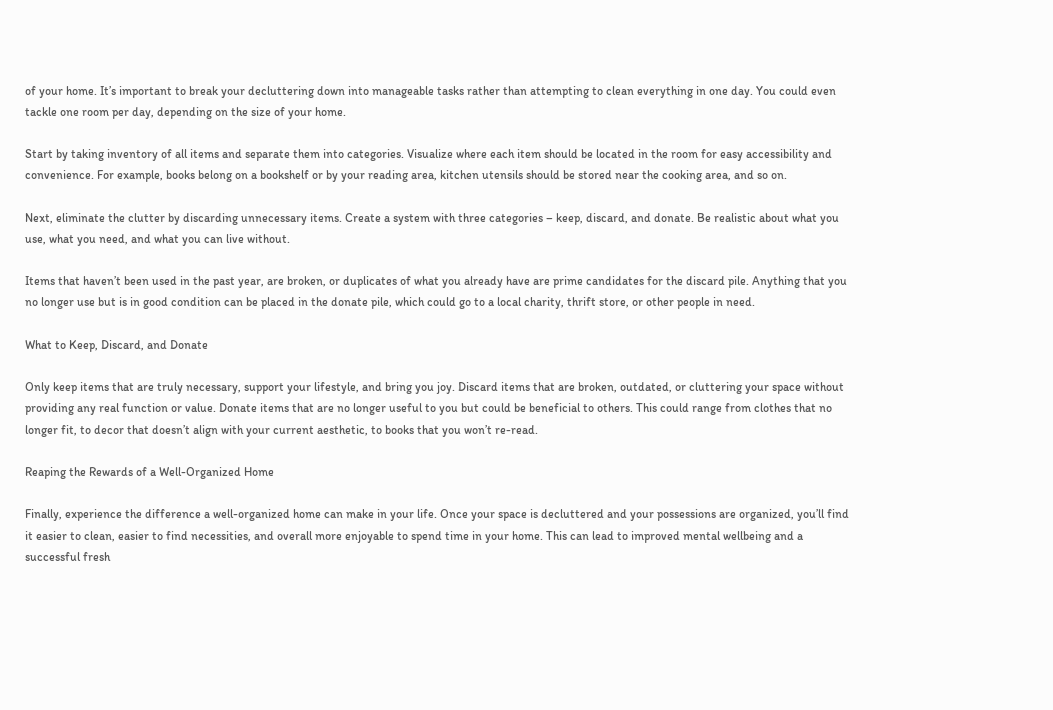of your home. It’s important to break your decluttering down into manageable tasks rather than attempting to clean everything in one day. You could even tackle one room per day, depending on the size of your home.

Start by taking inventory of all items and separate them into categories. Visualize where each item should be located in the room for easy accessibility and convenience. For example, books belong on a bookshelf or by your reading area, kitchen utensils should be stored near the cooking area, and so on.

Next, eliminate the clutter by discarding unnecessary items. Create a system with three categories – keep, discard, and donate. Be realistic about what you use, what you need, and what you can live without.

Items that haven’t been used in the past year, are broken, or duplicates of what you already have are prime candidates for the discard pile. Anything that you no longer use but is in good condition can be placed in the donate pile, which could go to a local charity, thrift store, or other people in need.

What to Keep, Discard, and Donate

Only keep items that are truly necessary, support your lifestyle, and bring you joy. Discard items that are broken, outdated, or cluttering your space without providing any real function or value. Donate items that are no longer useful to you but could be beneficial to others. This could range from clothes that no longer fit, to decor that doesn’t align with your current aesthetic, to books that you won’t re-read.

Reaping the Rewards of a Well-Organized Home

Finally, experience the difference a well-organized home can make in your life. Once your space is decluttered and your possessions are organized, you’ll find it easier to clean, easier to find necessities, and overall more enjoyable to spend time in your home. This can lead to improved mental wellbeing and a successful fresh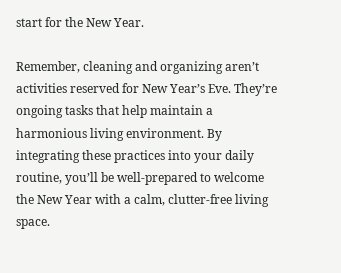start for the New Year.

Remember, cleaning and organizing aren’t activities reserved for New Year’s Eve. They’re ongoing tasks that help maintain a harmonious living environment. By integrating these practices into your daily routine, you’ll be well-prepared to welcome the New Year with a calm, clutter-free living space.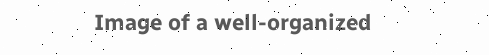Image of a well-organized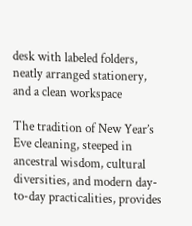desk with labeled folders, neatly arranged stationery, and a clean workspace

The tradition of New Year’s Eve cleaning, steeped in ancestral wisdom, cultural diversities, and modern day-to-day practicalities, provides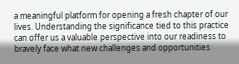a meaningful platform for opening a fresh chapter of our lives. Understanding the significance tied to this practice can offer us a valuable perspective into our readiness to bravely face what new challenges and opportunities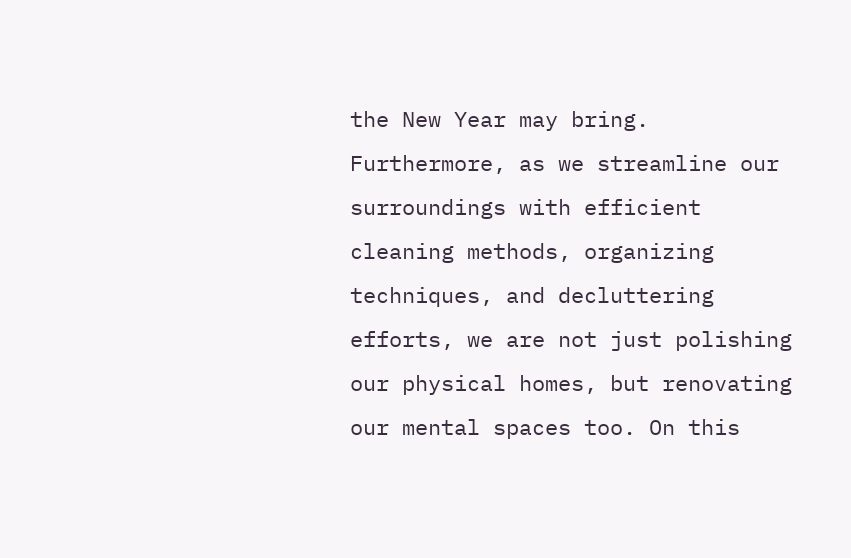the New Year may bring. Furthermore, as we streamline our surroundings with efficient cleaning methods, organizing techniques, and decluttering efforts, we are not just polishing our physical homes, but renovating our mental spaces too. On this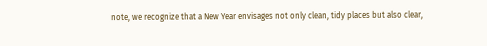note, we recognize that a New Year envisages not only clean, tidy places but also clear,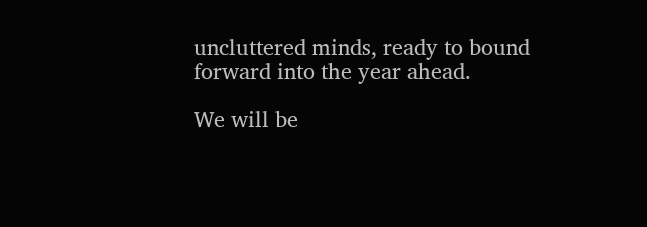uncluttered minds, ready to bound forward into the year ahead.

We will be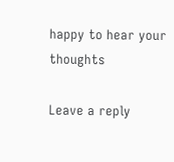happy to hear your thoughts

Leave a reply